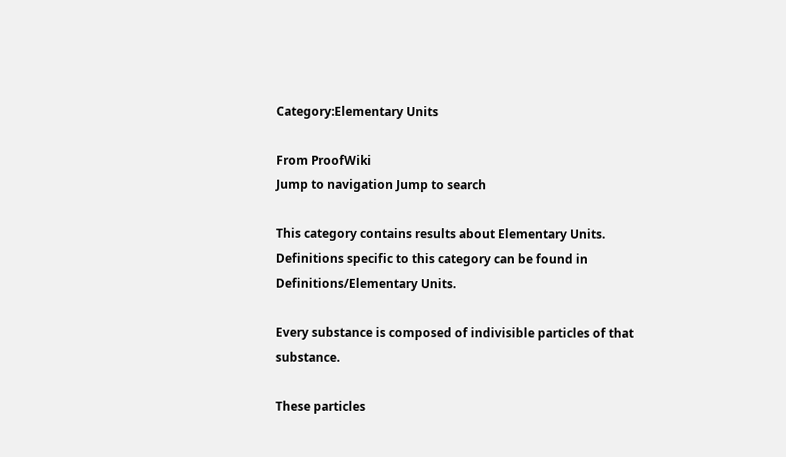Category:Elementary Units

From ProofWiki
Jump to navigation Jump to search

This category contains results about Elementary Units.
Definitions specific to this category can be found in Definitions/Elementary Units.

Every substance is composed of indivisible particles of that substance.

These particles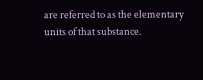are referred to as the elementary units of that substance.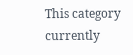This category currently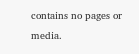contains no pages or media.